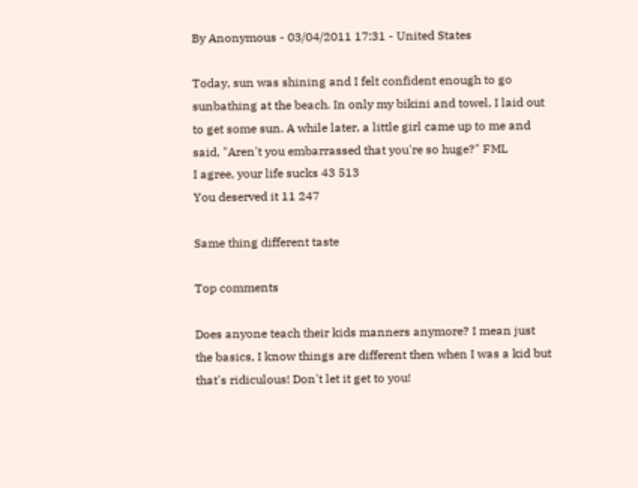By Anonymous - 03/04/2011 17:31 - United States

Today, sun was shining and I felt confident enough to go sunbathing at the beach. In only my bikini and towel, I laid out to get some sun. A while later, a little girl came up to me and said, "Aren't you embarrassed that you're so huge?" FML
I agree, your life sucks 43 513
You deserved it 11 247

Same thing different taste

Top comments

Does anyone teach their kids manners anymore? I mean just the basics, I know things are different then when I was a kid but that's ridiculous! Don't let it get to you!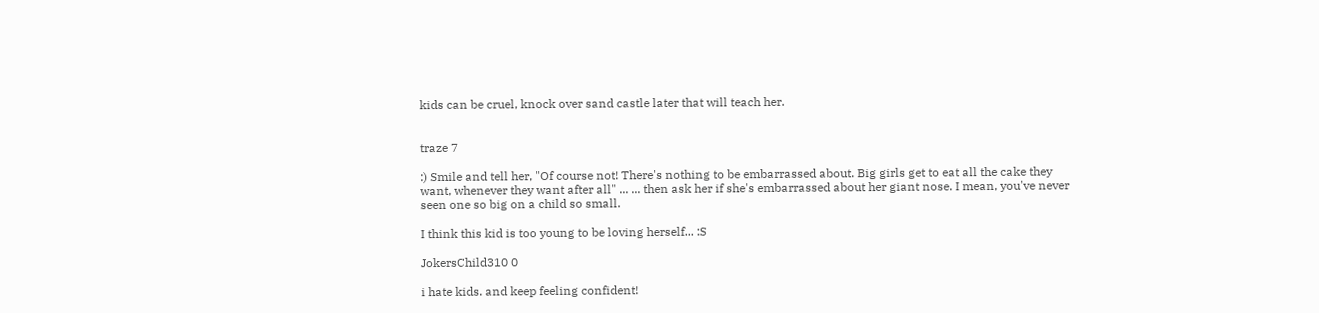kids can be cruel, knock over sand castle later that will teach her.


traze 7

:) Smile and tell her, "Of course not! There's nothing to be embarrassed about. Big girls get to eat all the cake they want, whenever they want after all" ... ... then ask her if she's embarrassed about her giant nose. I mean, you've never seen one so big on a child so small.

I think this kid is too young to be loving herself... :S

JokersChild310 0

i hate kids. and keep feeling confident!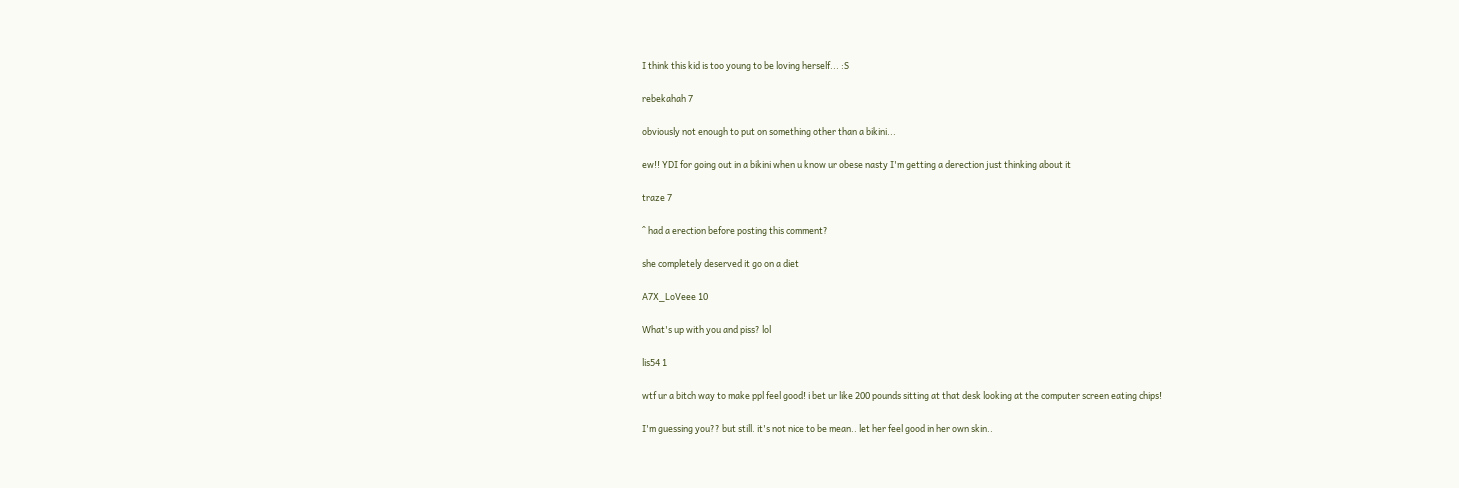I think this kid is too young to be loving herself... :S

rebekahah 7

obviously not enough to put on something other than a bikini...

ew!! YDI for going out in a bikini when u know ur obese nasty I'm getting a derection just thinking about it

traze 7

^ had a erection before posting this comment?

she completely deserved it go on a diet

A7X_LoVeee 10

What's up with you and piss? lol

lis54 1

wtf ur a bitch way to make ppl feel good! i bet ur like 200 pounds sitting at that desk looking at the computer screen eating chips!

I'm guessing you?? but still. it's not nice to be mean.. let her feel good in her own skin..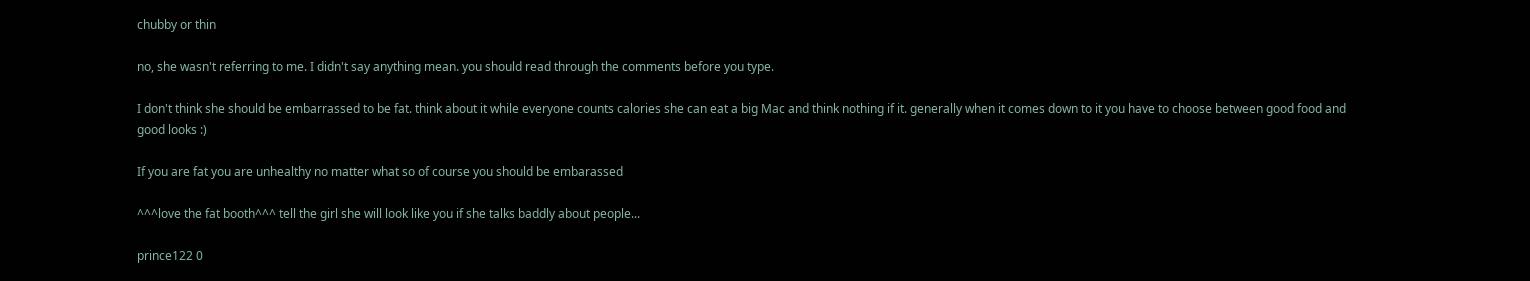chubby or thin

no, she wasn't referring to me. I didn't say anything mean. you should read through the comments before you type.

I don't think she should be embarrassed to be fat. think about it while everyone counts calories she can eat a big Mac and think nothing if it. generally when it comes down to it you have to choose between good food and good looks :)

If you are fat you are unhealthy no matter what so of course you should be embarassed

^^^love the fat booth^^^ tell the girl she will look like you if she talks baddly about people...

prince122 0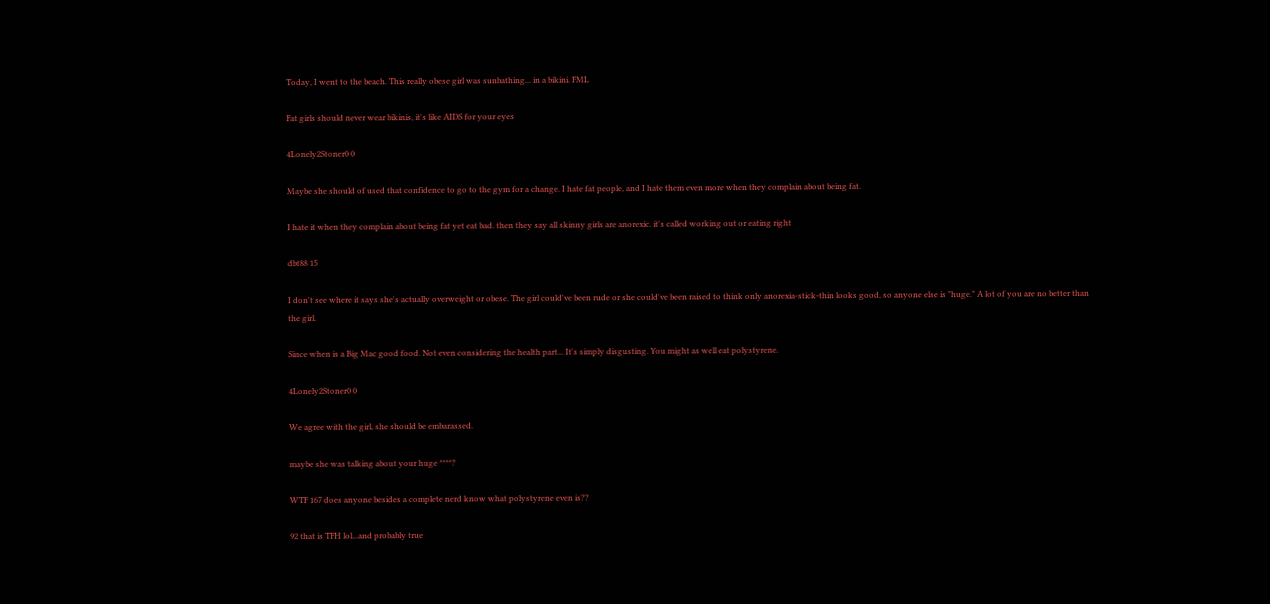Today, I went to the beach. This really obese girl was sunbathing... in a bikini. FML

Fat girls should never wear bikinis, it's like AIDS for your eyes

4Lonely2Stoner0 0

Maybe she should of used that confidence to go to the gym for a change. I hate fat people, and I hate them even more when they complain about being fat.

I hate it when they complain about being fat yet eat bad. then they say all skinny girls are anorexic. it's called working out or eating right

dbt88 15

I don't see where it says she's actually overweight or obese. The girl could've been rude or she could've been raised to think only anorexia-stick-thin looks good, so anyone else is "huge." A lot of you are no better than the girl.

Since when is a Big Mac good food. Not even considering the health part... It's simply disgusting. You might as well eat polystyrene.

4Lonely2Stoner0 0

We agree with the girl, she should be embarassed.

maybe she was talking about your huge ****?

WTF 167 does anyone besides a complete nerd know what polystyrene even is??

92 that is TFH lol...and probably true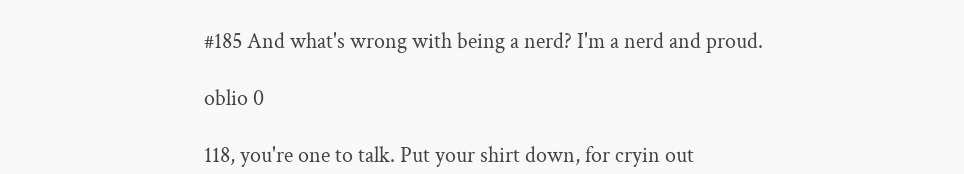#185 And what's wrong with being a nerd? I'm a nerd and proud.

oblio 0

118, you're one to talk. Put your shirt down, for cryin out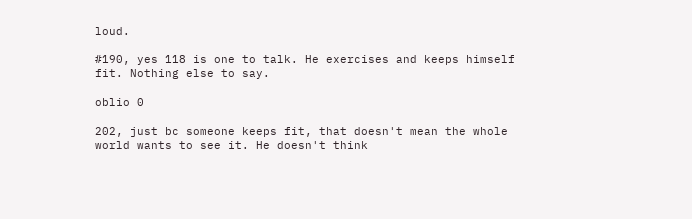loud.

#190, yes 118 is one to talk. He exercises and keeps himself fit. Nothing else to say.

oblio 0

202, just bc someone keeps fit, that doesn't mean the whole world wants to see it. He doesn't think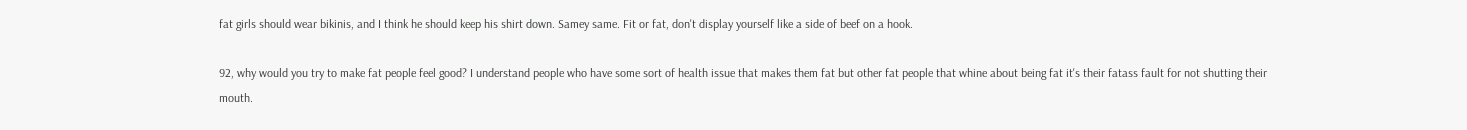fat girls should wear bikinis, and I think he should keep his shirt down. Samey same. Fit or fat, don't display yourself like a side of beef on a hook.

92, why would you try to make fat people feel good? I understand people who have some sort of health issue that makes them fat but other fat people that whine about being fat it's their fatass fault for not shutting their mouth.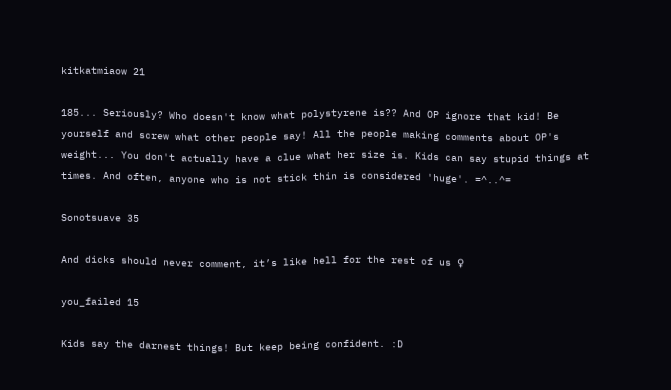kitkatmiaow 21

185... Seriously? Who doesn't know what polystyrene is?? And OP ignore that kid! Be yourself and screw what other people say! All the people making comments about OP's weight... You don't actually have a clue what her size is. Kids can say stupid things at times. And often, anyone who is not stick thin is considered 'huge'. =^..^=

Sonotsuave 35

And dicks should never comment, it’s like hell for the rest of us ♀

you_failed 15

Kids say the darnest things! But keep being confident. :D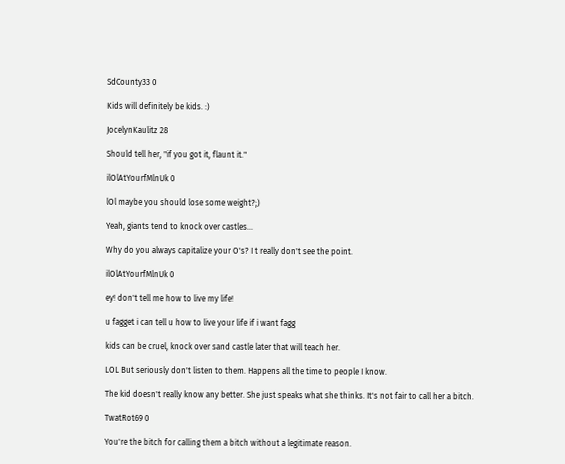SdCounty33 0

Kids will definitely be kids. :)

JocelynKaulitz 28

Should tell her, "if you got it, flaunt it."

ilOlAtYourfMlnUk 0

lOl maybe you should lose some weight?;)

Yeah, giants tend to knock over castles...

Why do you always capitalize your O's? I t really don't see the point.

ilOlAtYourfMlnUk 0

ey! don't tell me how to live my life!

u fagget i can tell u how to live your life if i want fagg

kids can be cruel, knock over sand castle later that will teach her.

LOL But seriously don't listen to them. Happens all the time to people I know.

The kid doesn't really know any better. She just speaks what she thinks. It's not fair to call her a bitch.

TwatRot69 0

You're the bitch for calling them a bitch without a legitimate reason.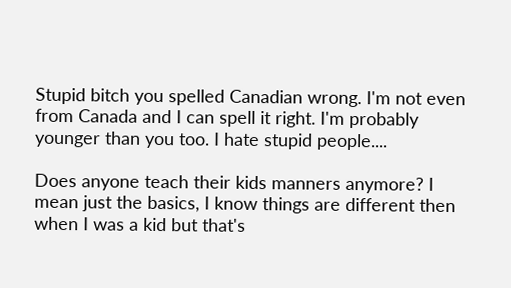Stupid bitch you spelled Canadian wrong. I'm not even from Canada and I can spell it right. I'm probably younger than you too. I hate stupid people....

Does anyone teach their kids manners anymore? I mean just the basics, I know things are different then when I was a kid but that's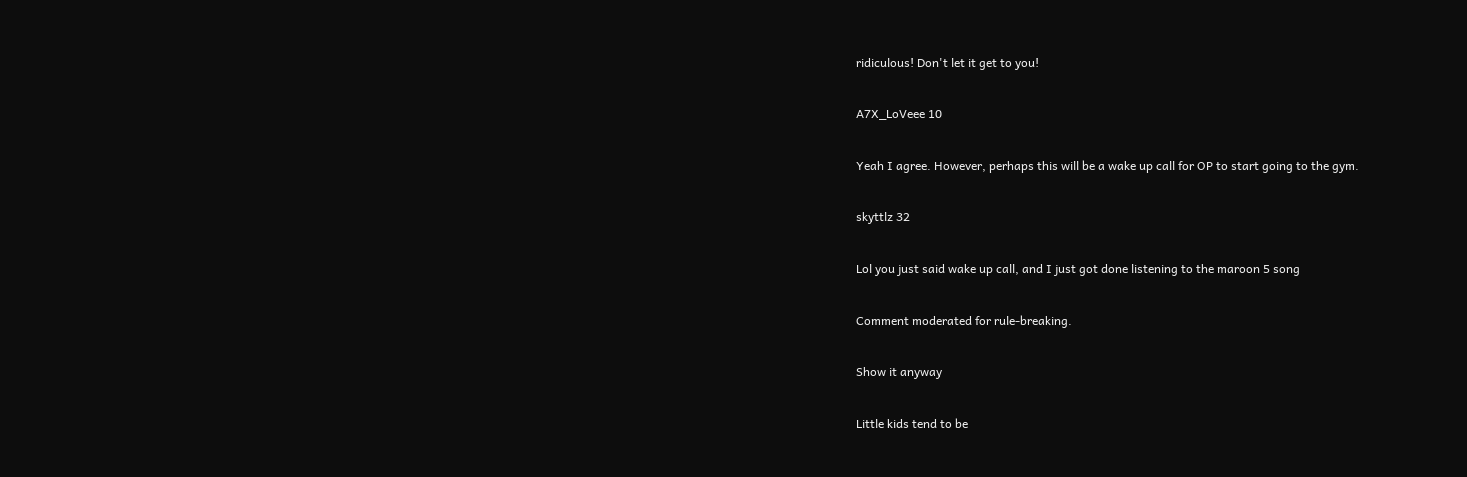ridiculous! Don't let it get to you!

A7X_LoVeee 10

Yeah I agree. However, perhaps this will be a wake up call for OP to start going to the gym.

skyttlz 32

Lol you just said wake up call, and I just got done listening to the maroon 5 song

Comment moderated for rule-breaking.

Show it anyway

Little kids tend to be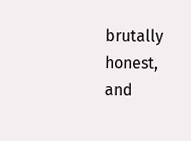brutally honest, and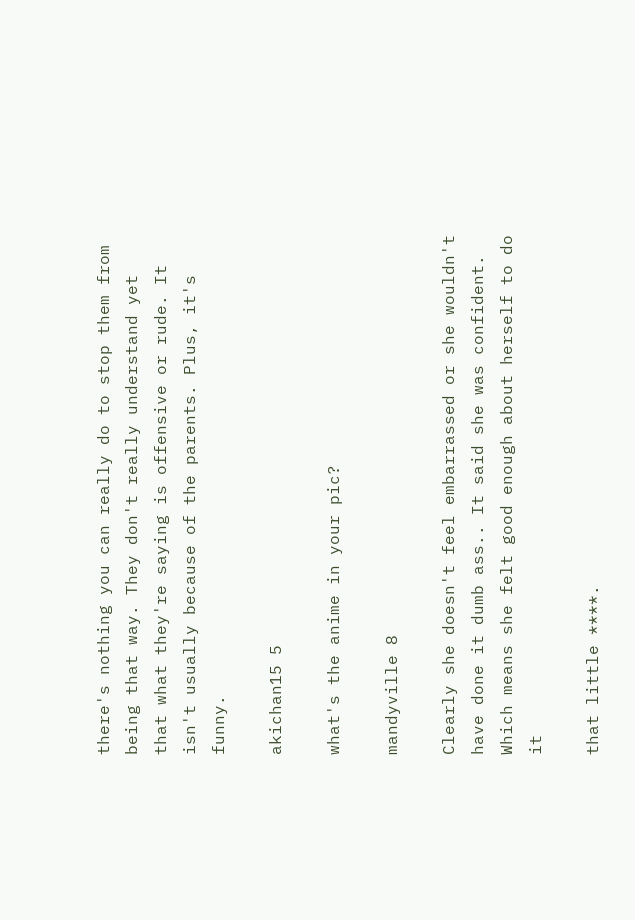there's nothing you can really do to stop them from being that way. They don't really understand yet that what they're saying is offensive or rude. It isn't usually because of the parents. Plus, it's funny.

akichan15 5

what's the anime in your pic?

mandyville 8

Clearly she doesn't feel embarrassed or she wouldn't have done it dumb ass.. It said she was confident. Which means she felt good enough about herself to do it

that little ****.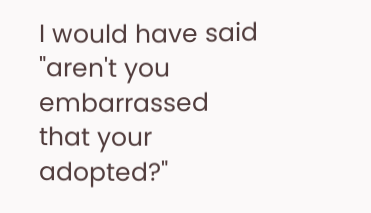I would have said "aren't you embarrassed that your adopted?"